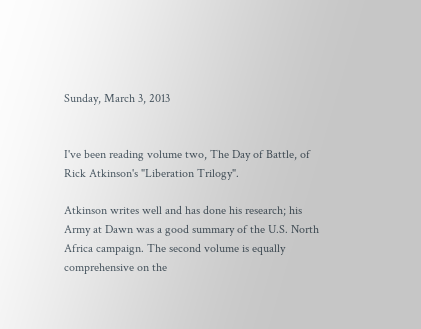Sunday, March 3, 2013


I've been reading volume two, The Day of Battle, of Rick Atkinson's "Liberation Trilogy".

Atkinson writes well and has done his research; his Army at Dawn was a good summary of the U.S. North Africa campaign. The second volume is equally comprehensive on the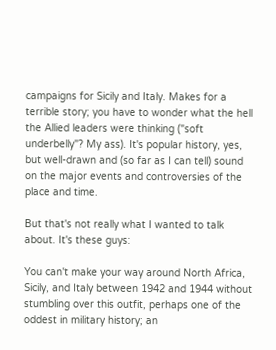campaigns for Sicily and Italy. Makes for a terrible story; you have to wonder what the hell the Allied leaders were thinking ("soft underbelly"? My ass). It's popular history, yes, but well-drawn and (so far as I can tell) sound on the major events and controversies of the place and time.

But that's not really what I wanted to talk about. It's these guys:

You can't make your way around North Africa, Sicily, and Italy between 1942 and 1944 without stumbling over this outfit, perhaps one of the oddest in military history; an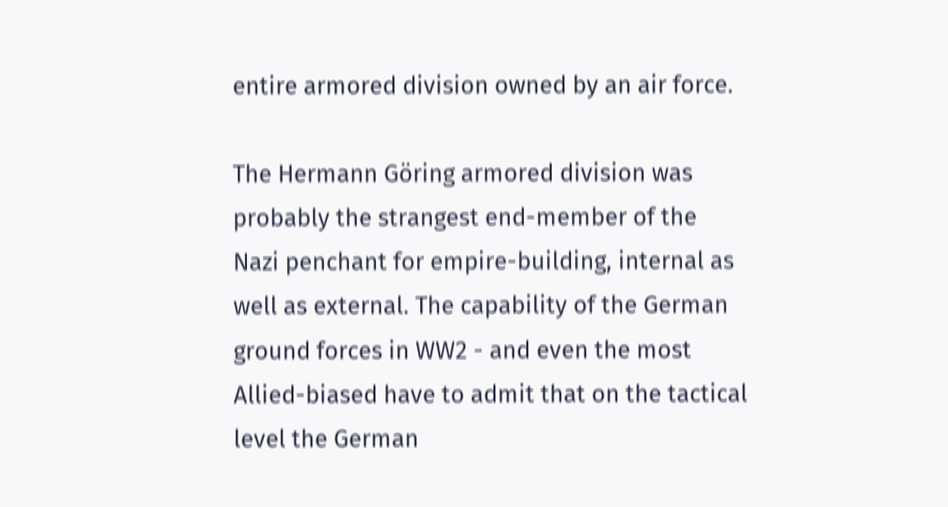entire armored division owned by an air force.

The Hermann Göring armored division was probably the strangest end-member of the Nazi penchant for empire-building, internal as well as external. The capability of the German ground forces in WW2 - and even the most Allied-biased have to admit that on the tactical level the German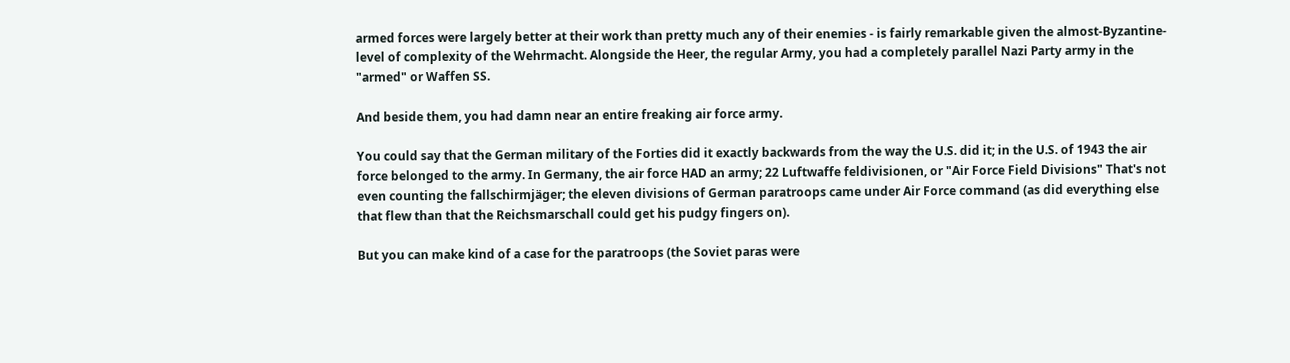armed forces were largely better at their work than pretty much any of their enemies - is fairly remarkable given the almost-Byzantine-level of complexity of the Wehrmacht. Alongside the Heer, the regular Army, you had a completely parallel Nazi Party army in the "armed" or Waffen SS.

And beside them, you had damn near an entire freaking air force army.

You could say that the German military of the Forties did it exactly backwards from the way the U.S. did it; in the U.S. of 1943 the air force belonged to the army. In Germany, the air force HAD an army; 22 Luftwaffe feldivisionen, or "Air Force Field Divisions" That's not even counting the fallschirmjäger; the eleven divisions of German paratroops came under Air Force command (as did everything else that flew than that the Reichsmarschall could get his pudgy fingers on).

But you can make kind of a case for the paratroops (the Soviet paras were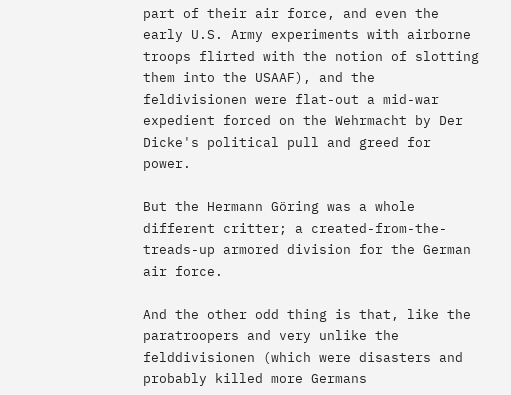part of their air force, and even the early U.S. Army experiments with airborne troops flirted with the notion of slotting them into the USAAF), and the feldivisionen were flat-out a mid-war expedient forced on the Wehrmacht by Der Dicke's political pull and greed for power.

But the Hermann Göring was a whole different critter; a created-from-the-treads-up armored division for the German air force.

And the other odd thing is that, like the paratroopers and very unlike the felddivisionen (which were disasters and probably killed more Germans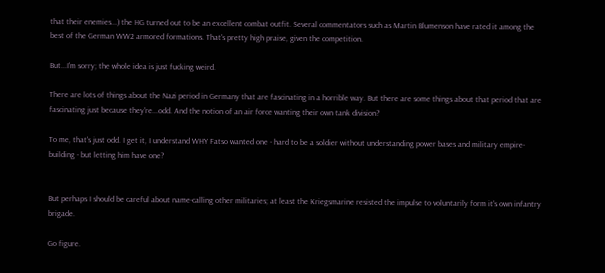that their enemies...) the HG turned out to be an excellent combat outfit. Several commentators such as Martin Blumenson have rated it among the best of the German WW2 armored formations. That's pretty high praise, given the competition.

But...I'm sorry; the whole idea is just fucking weird.

There are lots of things about the Nazi period in Germany that are fascinating in a horrible way. But there are some things about that period that are fascinating just because they're...odd. And the notion of an air force wanting their own tank division?

To me, that's just odd. I get it, I understand WHY Fatso wanted one - hard to be a soldier without understanding power bases and military empire-building - but letting him have one?


But perhaps I should be careful about name-calling other militaries; at least the Kriegsmarine resisted the impulse to voluntarily form it's own infantry brigade.

Go figure.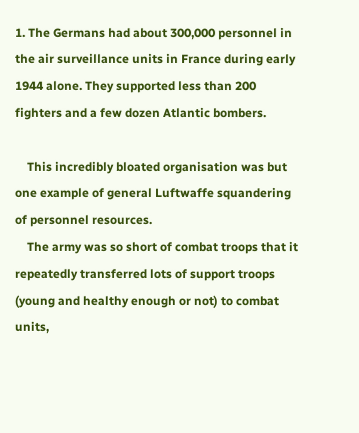1. The Germans had about 300,000 personnel in the air surveillance units in France during early 1944 alone. They supported less than 200 fighters and a few dozen Atlantic bombers.

    This incredibly bloated organisation was but one example of general Luftwaffe squandering of personnel resources.
    The army was so short of combat troops that it repeatedly transferred lots of support troops (young and healthy enough or not) to combat units,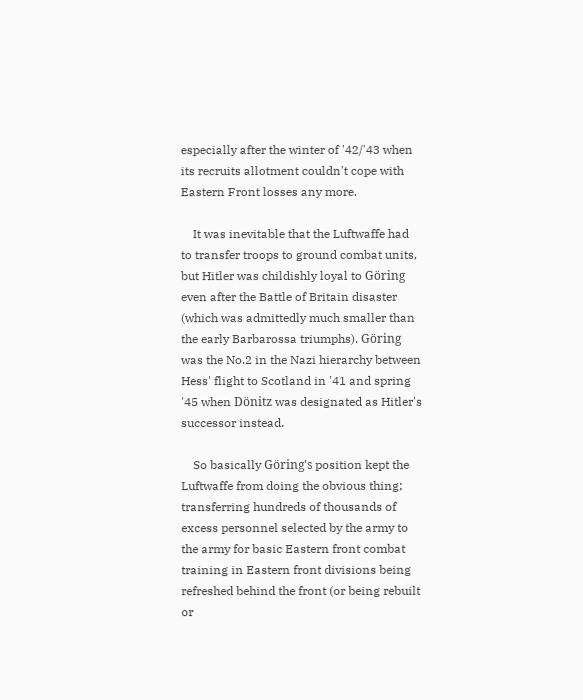especially after the winter of '42/'43 when its recruits allotment couldn't cope with Eastern Front losses any more.

    It was inevitable that the Luftwaffe had to transfer troops to ground combat units, but Hitler was childishly loyal to Göring even after the Battle of Britain disaster (which was admittedly much smaller than the early Barbarossa triumphs). Göring was the No.2 in the Nazi hierarchy between Hess' flight to Scotland in '41 and spring '45 when Dönitz was designated as Hitler's successor instead.

    So basically Göring's position kept the Luftwaffe from doing the obvious thing; transferring hundreds of thousands of excess personnel selected by the army to the army for basic Eastern front combat training in Eastern front divisions being refreshed behind the front (or being rebuilt or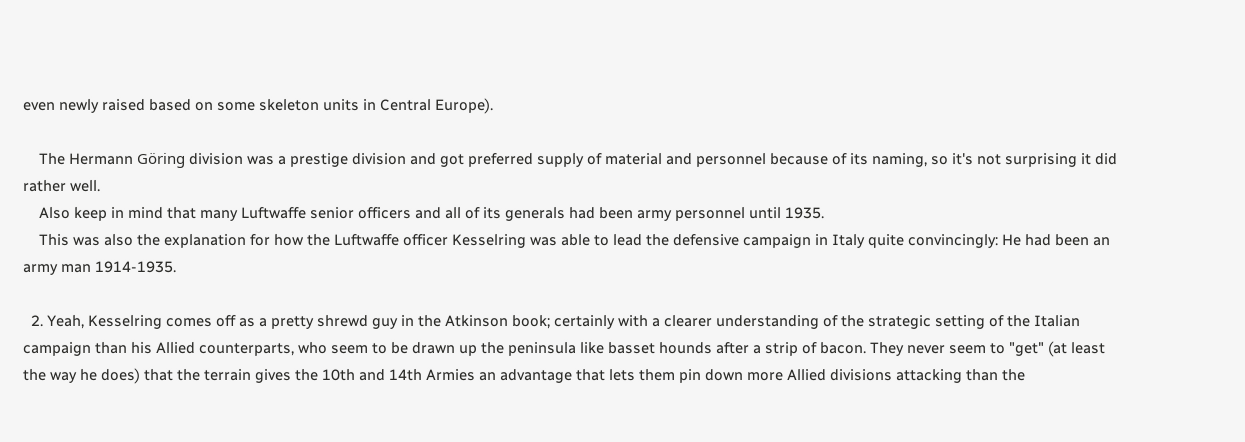even newly raised based on some skeleton units in Central Europe).

    The Hermann Göring division was a prestige division and got preferred supply of material and personnel because of its naming, so it's not surprising it did rather well.
    Also keep in mind that many Luftwaffe senior officers and all of its generals had been army personnel until 1935.
    This was also the explanation for how the Luftwaffe officer Kesselring was able to lead the defensive campaign in Italy quite convincingly: He had been an army man 1914-1935.

  2. Yeah, Kesselring comes off as a pretty shrewd guy in the Atkinson book; certainly with a clearer understanding of the strategic setting of the Italian campaign than his Allied counterparts, who seem to be drawn up the peninsula like basset hounds after a strip of bacon. They never seem to "get" (at least the way he does) that the terrain gives the 10th and 14th Armies an advantage that lets them pin down more Allied divisions attacking than the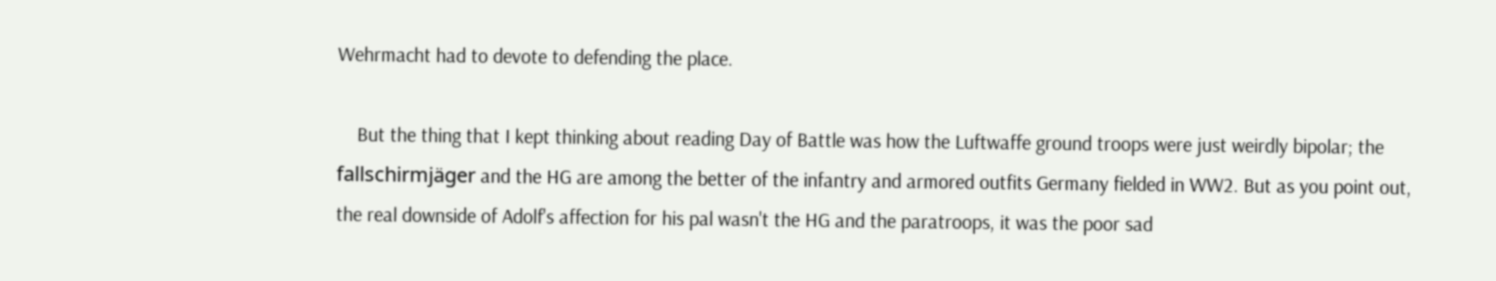Wehrmacht had to devote to defending the place.

    But the thing that I kept thinking about reading Day of Battle was how the Luftwaffe ground troops were just weirdly bipolar; the fallschirmjäger and the HG are among the better of the infantry and armored outfits Germany fielded in WW2. But as you point out, the real downside of Adolf's affection for his pal wasn't the HG and the paratroops, it was the poor sad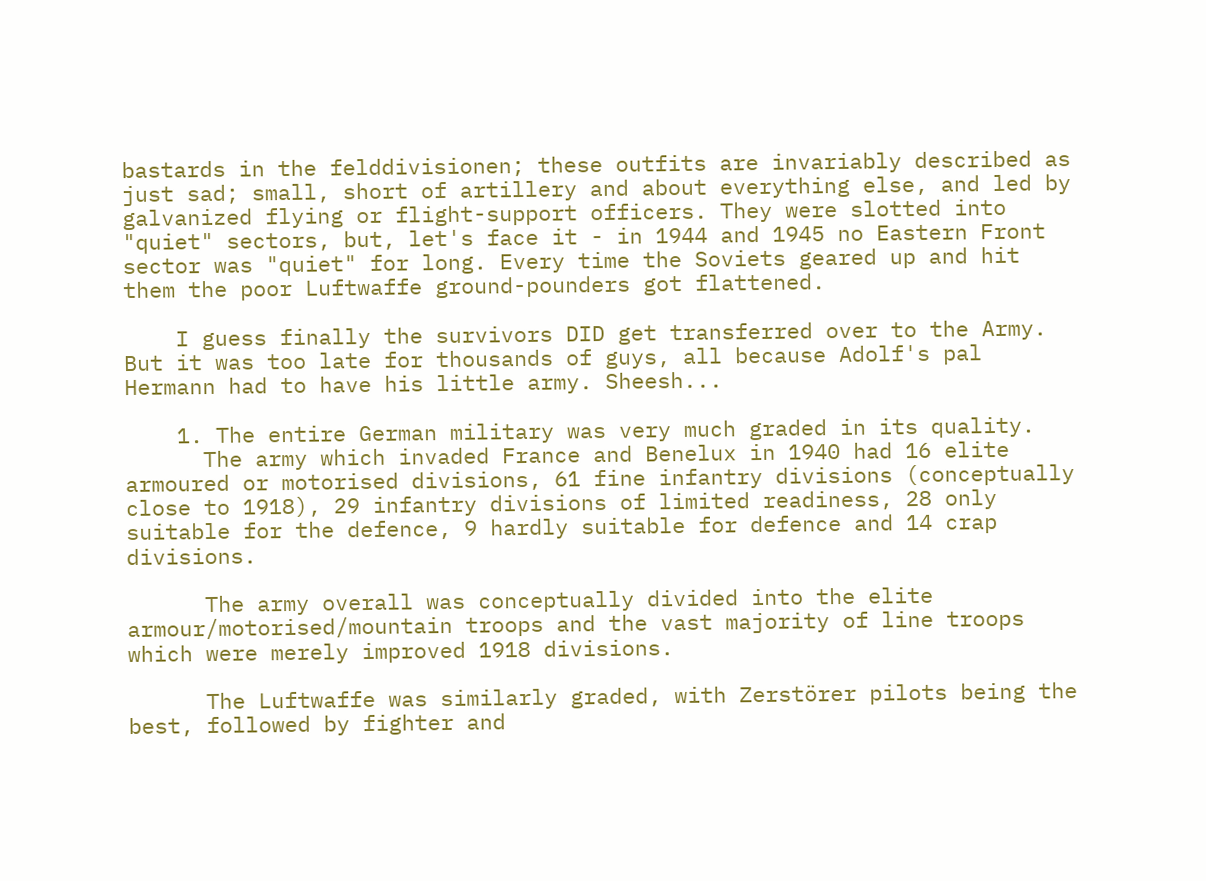bastards in the felddivisionen; these outfits are invariably described as just sad; small, short of artillery and about everything else, and led by galvanized flying or flight-support officers. They were slotted into "quiet" sectors, but, let's face it - in 1944 and 1945 no Eastern Front sector was "quiet" for long. Every time the Soviets geared up and hit them the poor Luftwaffe ground-pounders got flattened.

    I guess finally the survivors DID get transferred over to the Army. But it was too late for thousands of guys, all because Adolf's pal Hermann had to have his little army. Sheesh...

    1. The entire German military was very much graded in its quality.
      The army which invaded France and Benelux in 1940 had 16 elite armoured or motorised divisions, 61 fine infantry divisions (conceptually close to 1918), 29 infantry divisions of limited readiness, 28 only suitable for the defence, 9 hardly suitable for defence and 14 crap divisions.

      The army overall was conceptually divided into the elite armour/motorised/mountain troops and the vast majority of line troops which were merely improved 1918 divisions.

      The Luftwaffe was similarly graded, with Zerstörer pilots being the best, followed by fighter and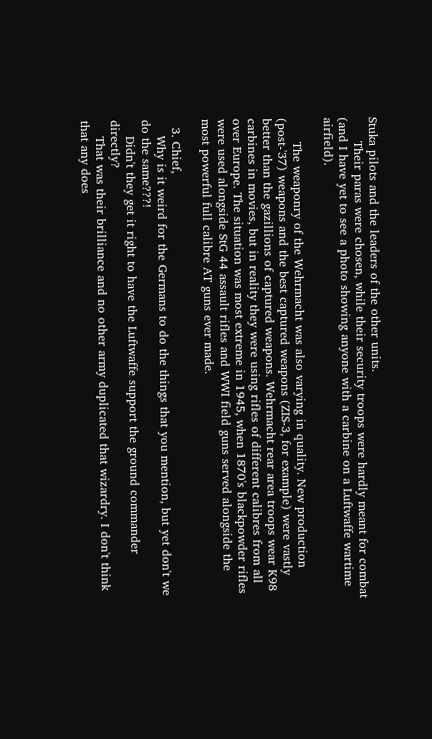Stuka pilots and the leaders of the other units.
      Their paras were chosen, while their security troops were hardly meant for combat (and I have yet to see a photo showing anyone with a carbine on a Luftwaffe wartime airfield).

      The weaponry of the Wehrmacht was also varying in quality. New production (post-'37) weapons and the best captured weapons (ZIS-3, for example) were vastly better than the gazillions of captured weapons. Wehrmacht rear area troops wear K98 carbines in movies, but in reality they were using rifles of different calibres from all over Europe. The situation was most extreme in 1945, when 1870's blackpowder rifles were used alongside StG 44 assault rifles and WWI field guns served alongside the most powerful full calibre AT guns ever made.

  3. Chief,
    Why is it weird for the Germans to do the things that you mention, but yet don't we do the same???!
    Didn't they get it right to have the Luftwaffe support the ground commander directly?
    That was their brilliance and no other army duplicated that wizardry. I don't think that any does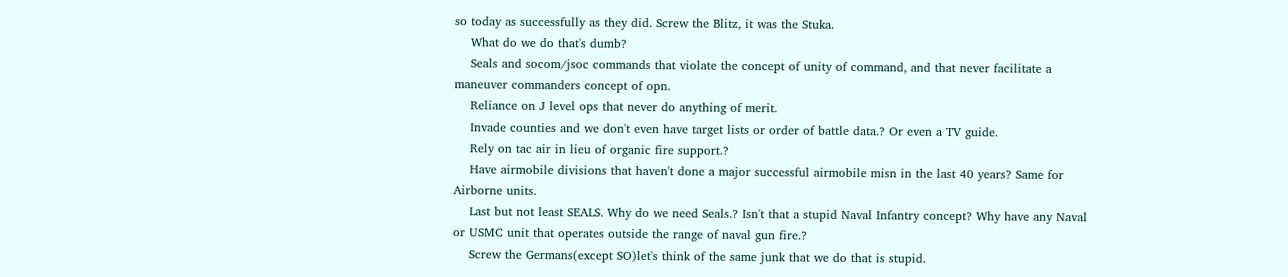so today as successfully as they did. Screw the Blitz, it was the Stuka.
    What do we do that's dumb?
    Seals and socom/jsoc commands that violate the concept of unity of command, and that never facilitate a maneuver commanders concept of opn.
    Reliance on J level ops that never do anything of merit.
    Invade counties and we don't even have target lists or order of battle data.? Or even a TV guide.
    Rely on tac air in lieu of organic fire support.?
    Have airmobile divisions that haven't done a major successful airmobile misn in the last 40 years? Same for Airborne units.
    Last but not least SEALS. Why do we need Seals.? Isn't that a stupid Naval Infantry concept? Why have any Naval or USMC unit that operates outside the range of naval gun fire.?
    Screw the Germans(except SO)let's think of the same junk that we do that is stupid.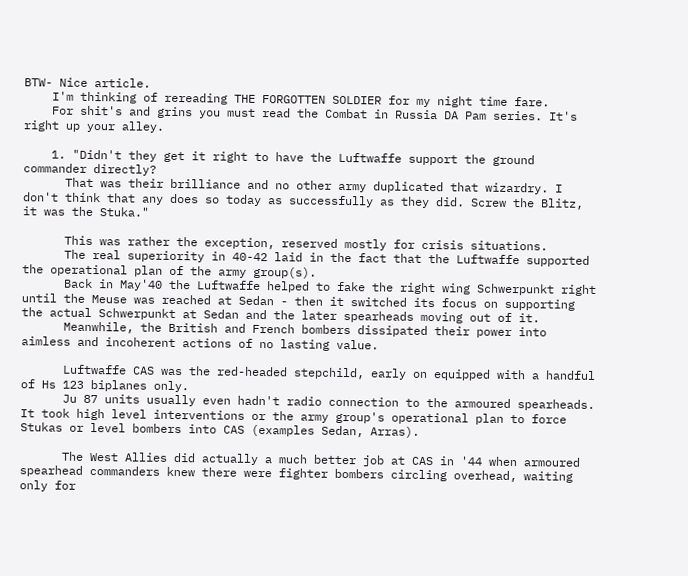BTW- Nice article.
    I'm thinking of rereading THE FORGOTTEN SOLDIER for my night time fare.
    For shit's and grins you must read the Combat in Russia DA Pam series. It's right up your alley.

    1. "Didn't they get it right to have the Luftwaffe support the ground commander directly?
      That was their brilliance and no other army duplicated that wizardry. I don't think that any does so today as successfully as they did. Screw the Blitz, it was the Stuka."

      This was rather the exception, reserved mostly for crisis situations.
      The real superiority in 40-42 laid in the fact that the Luftwaffe supported the operational plan of the army group(s).
      Back in May'40 the Luftwaffe helped to fake the right wing Schwerpunkt right until the Meuse was reached at Sedan - then it switched its focus on supporting the actual Schwerpunkt at Sedan and the later spearheads moving out of it.
      Meanwhile, the British and French bombers dissipated their power into aimless and incoherent actions of no lasting value.

      Luftwaffe CAS was the red-headed stepchild, early on equipped with a handful of Hs 123 biplanes only.
      Ju 87 units usually even hadn't radio connection to the armoured spearheads. It took high level interventions or the army group's operational plan to force Stukas or level bombers into CAS (examples Sedan, Arras).

      The West Allies did actually a much better job at CAS in '44 when armoured spearhead commanders knew there were fighter bombers circling overhead, waiting only for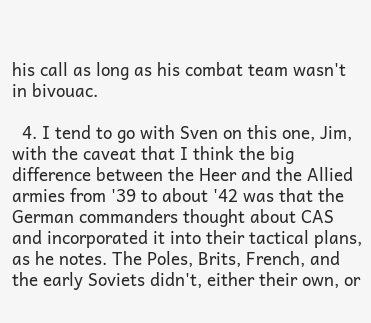his call as long as his combat team wasn't in bivouac.

  4. I tend to go with Sven on this one, Jim, with the caveat that I think the big difference between the Heer and the Allied armies from '39 to about '42 was that the German commanders thought about CAS and incorporated it into their tactical plans, as he notes. The Poles, Brits, French, and the early Soviets didn't, either their own, or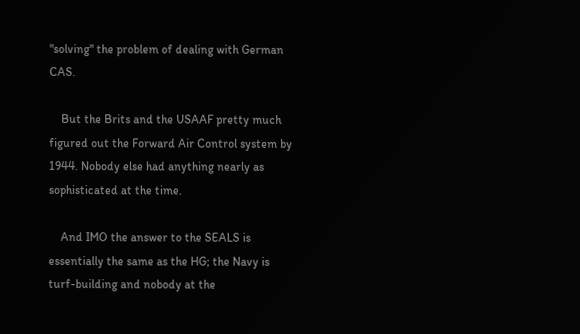"solving" the problem of dealing with German CAS.

    But the Brits and the USAAF pretty much figured out the Forward Air Control system by 1944. Nobody else had anything nearly as sophisticated at the time.

    And IMO the answer to the SEALS is essentially the same as the HG; the Navy is turf-building and nobody at the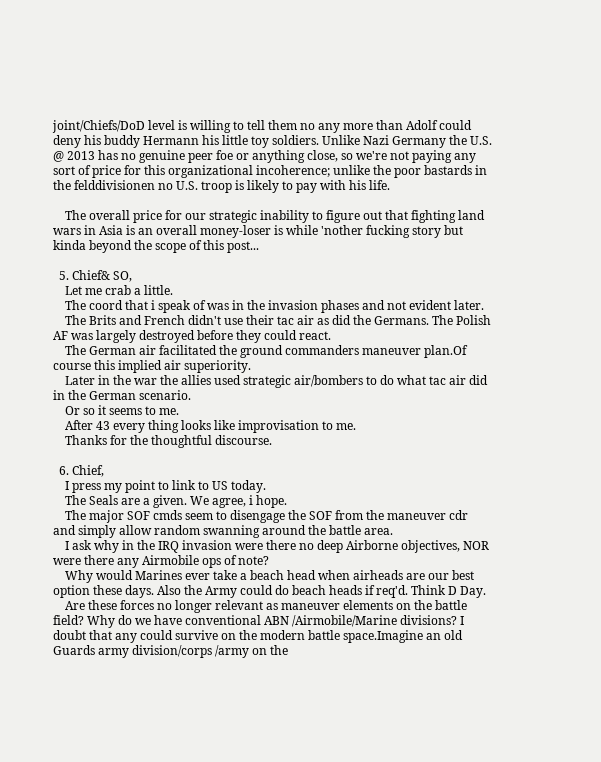joint/Chiefs/DoD level is willing to tell them no any more than Adolf could deny his buddy Hermann his little toy soldiers. Unlike Nazi Germany the U.S. @ 2013 has no genuine peer foe or anything close, so we're not paying any sort of price for this organizational incoherence; unlike the poor bastards in the felddivisionen no U.S. troop is likely to pay with his life.

    The overall price for our strategic inability to figure out that fighting land wars in Asia is an overall money-loser is while 'nother fucking story but kinda beyond the scope of this post...

  5. Chief& SO,
    Let me crab a little.
    The coord that i speak of was in the invasion phases and not evident later.
    The Brits and French didn't use their tac air as did the Germans. The Polish AF was largely destroyed before they could react.
    The German air facilitated the ground commanders maneuver plan.Of course this implied air superiority.
    Later in the war the allies used strategic air/bombers to do what tac air did in the German scenario.
    Or so it seems to me.
    After 43 every thing looks like improvisation to me.
    Thanks for the thoughtful discourse.

  6. Chief,
    I press my point to link to US today.
    The Seals are a given. We agree, i hope.
    The major SOF cmds seem to disengage the SOF from the maneuver cdr and simply allow random swanning around the battle area.
    I ask why in the IRQ invasion were there no deep Airborne objectives, NOR were there any Airmobile ops of note?
    Why would Marines ever take a beach head when airheads are our best option these days. Also the Army could do beach heads if req'd. Think D Day.
    Are these forces no longer relevant as maneuver elements on the battle field? Why do we have conventional ABN /Airmobile/Marine divisions? I doubt that any could survive on the modern battle space.Imagine an old Guards army division/corps /army on the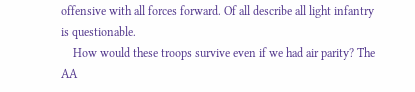offensive with all forces forward. Of all describe all light infantry is questionable.
    How would these troops survive even if we had air parity? The AA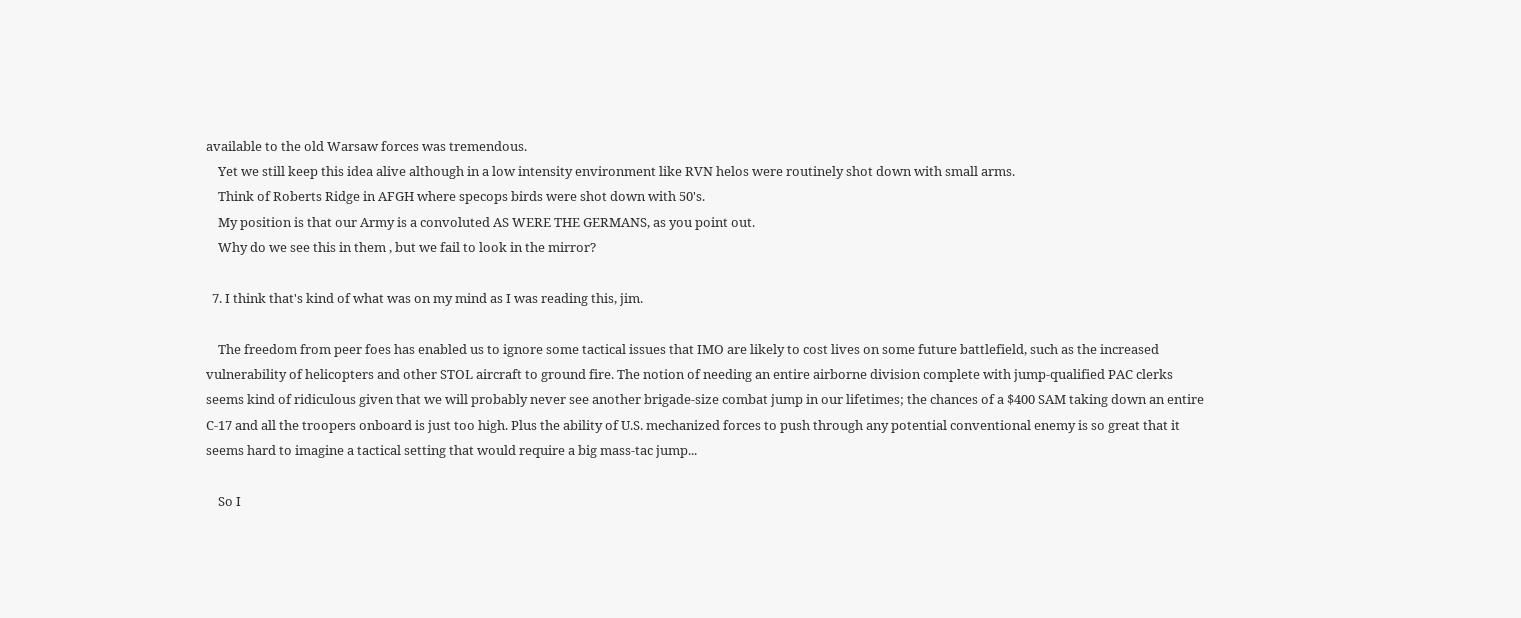available to the old Warsaw forces was tremendous.
    Yet we still keep this idea alive although in a low intensity environment like RVN helos were routinely shot down with small arms.
    Think of Roberts Ridge in AFGH where specops birds were shot down with 50's.
    My position is that our Army is a convoluted AS WERE THE GERMANS, as you point out.
    Why do we see this in them , but we fail to look in the mirror?

  7. I think that's kind of what was on my mind as I was reading this, jim.

    The freedom from peer foes has enabled us to ignore some tactical issues that IMO are likely to cost lives on some future battlefield, such as the increased vulnerability of helicopters and other STOL aircraft to ground fire. The notion of needing an entire airborne division complete with jump-qualified PAC clerks seems kind of ridiculous given that we will probably never see another brigade-size combat jump in our lifetimes; the chances of a $400 SAM taking down an entire C-17 and all the troopers onboard is just too high. Plus the ability of U.S. mechanized forces to push through any potential conventional enemy is so great that it seems hard to imagine a tactical setting that would require a big mass-tac jump...

    So I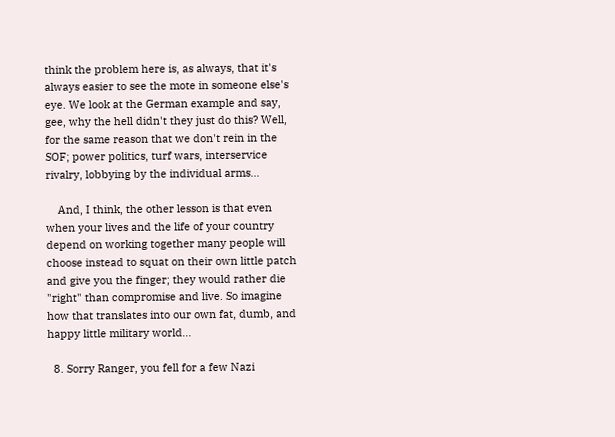think the problem here is, as always, that it's always easier to see the mote in someone else's eye. We look at the German example and say, gee, why the hell didn't they just do this? Well, for the same reason that we don't rein in the SOF; power politics, turf wars, interservice rivalry, lobbying by the individual arms...

    And, I think, the other lesson is that even when your lives and the life of your country depend on working together many people will choose instead to squat on their own little patch and give you the finger; they would rather die "right" than compromise and live. So imagine how that translates into our own fat, dumb, and happy little military world...

  8. Sorry Ranger, you fell for a few Nazi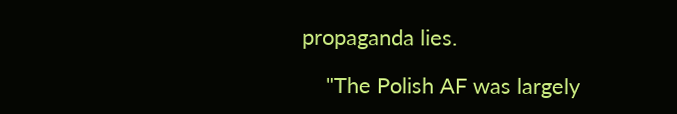propaganda lies.

    "The Polish AF was largely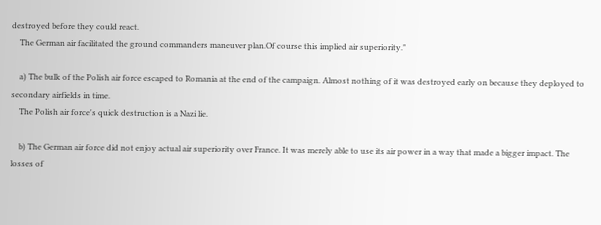destroyed before they could react.
    The German air facilitated the ground commanders maneuver plan.Of course this implied air superiority."

    a) The bulk of the Polish air force escaped to Romania at the end of the campaign. Almost nothing of it was destroyed early on because they deployed to secondary airfields in time.
    The Polish air force's quick destruction is a Nazi lie.

    b) The German air force did not enjoy actual air superiority over France. It was merely able to use its air power in a way that made a bigger impact. The losses of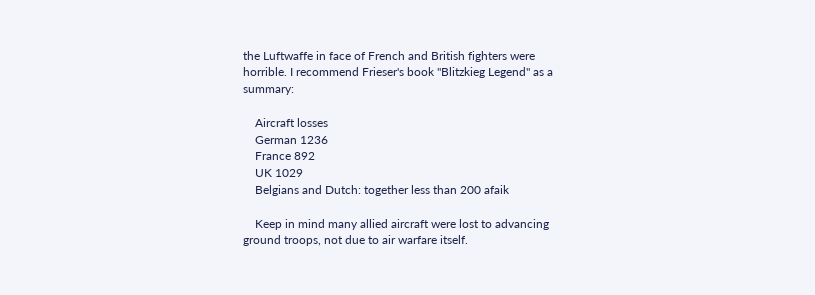the Luftwaffe in face of French and British fighters were horrible. I recommend Frieser's book "Blitzkieg Legend" as a summary:

    Aircraft losses
    German 1236
    France 892
    UK 1029
    Belgians and Dutch: together less than 200 afaik

    Keep in mind many allied aircraft were lost to advancing ground troops, not due to air warfare itself.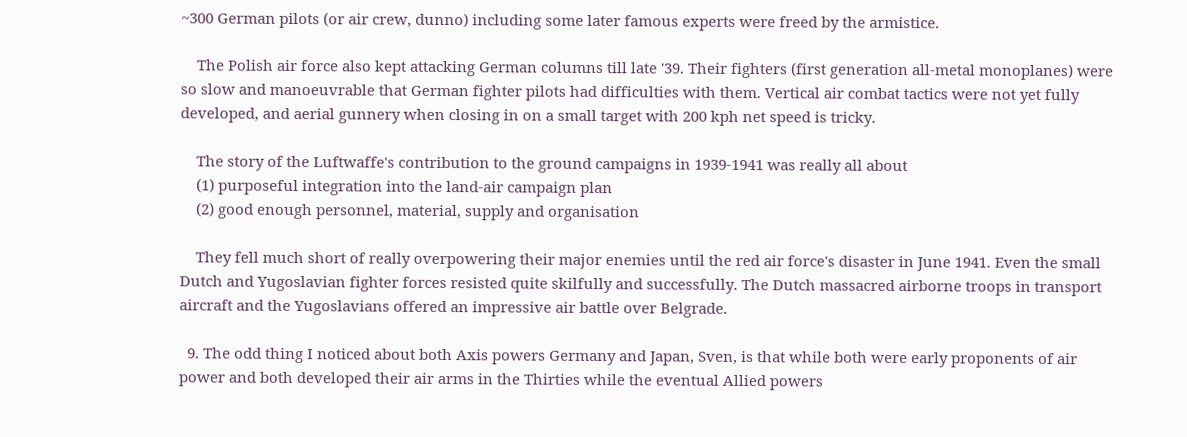~300 German pilots (or air crew, dunno) including some later famous experts were freed by the armistice.

    The Polish air force also kept attacking German columns till late '39. Their fighters (first generation all-metal monoplanes) were so slow and manoeuvrable that German fighter pilots had difficulties with them. Vertical air combat tactics were not yet fully developed, and aerial gunnery when closing in on a small target with 200 kph net speed is tricky.

    The story of the Luftwaffe's contribution to the ground campaigns in 1939-1941 was really all about
    (1) purposeful integration into the land-air campaign plan
    (2) good enough personnel, material, supply and organisation

    They fell much short of really overpowering their major enemies until the red air force's disaster in June 1941. Even the small Dutch and Yugoslavian fighter forces resisted quite skilfully and successfully. The Dutch massacred airborne troops in transport aircraft and the Yugoslavians offered an impressive air battle over Belgrade.

  9. The odd thing I noticed about both Axis powers Germany and Japan, Sven, is that while both were early proponents of air power and both developed their air arms in the Thirties while the eventual Allied powers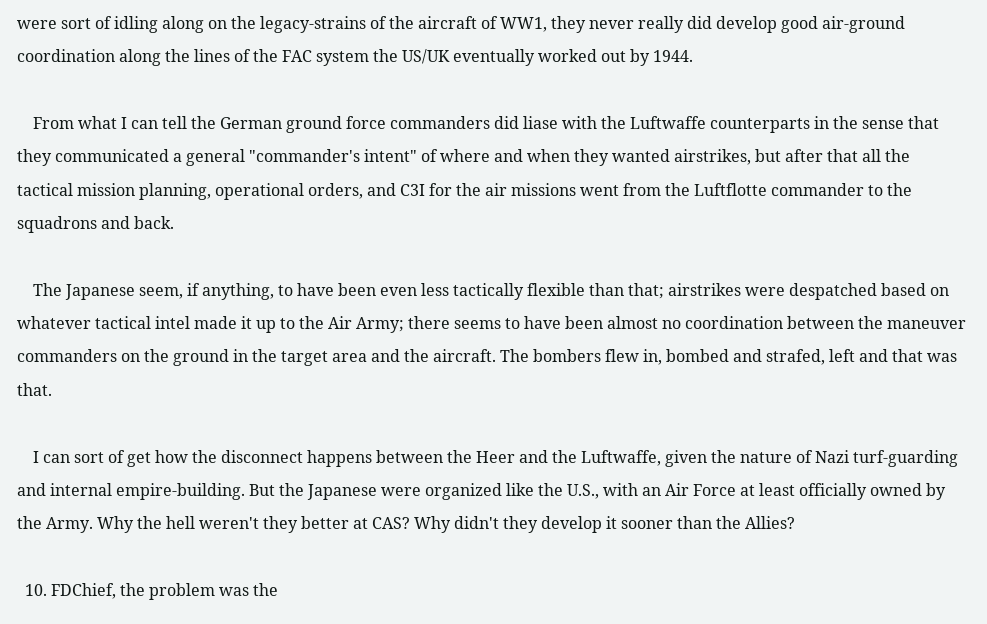were sort of idling along on the legacy-strains of the aircraft of WW1, they never really did develop good air-ground coordination along the lines of the FAC system the US/UK eventually worked out by 1944.

    From what I can tell the German ground force commanders did liase with the Luftwaffe counterparts in the sense that they communicated a general "commander's intent" of where and when they wanted airstrikes, but after that all the tactical mission planning, operational orders, and C3I for the air missions went from the Luftflotte commander to the squadrons and back.

    The Japanese seem, if anything, to have been even less tactically flexible than that; airstrikes were despatched based on whatever tactical intel made it up to the Air Army; there seems to have been almost no coordination between the maneuver commanders on the ground in the target area and the aircraft. The bombers flew in, bombed and strafed, left and that was that.

    I can sort of get how the disconnect happens between the Heer and the Luftwaffe, given the nature of Nazi turf-guarding and internal empire-building. But the Japanese were organized like the U.S., with an Air Force at least officially owned by the Army. Why the hell weren't they better at CAS? Why didn't they develop it sooner than the Allies?

  10. FDChief, the problem was the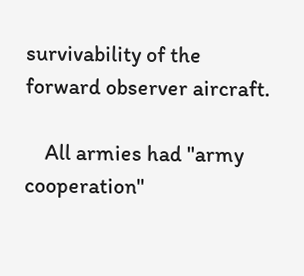survivability of the forward observer aircraft.

    All armies had "army cooperation"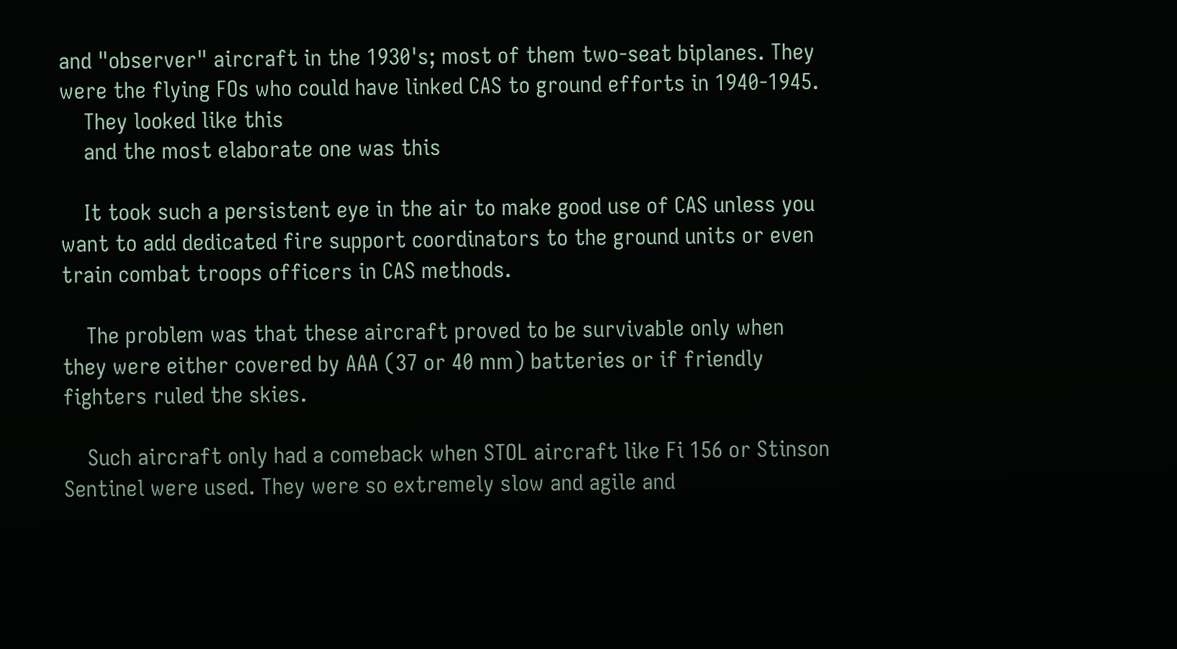and "observer" aircraft in the 1930's; most of them two-seat biplanes. They were the flying FOs who could have linked CAS to ground efforts in 1940-1945.
    They looked like this
    and the most elaborate one was this

    It took such a persistent eye in the air to make good use of CAS unless you want to add dedicated fire support coordinators to the ground units or even train combat troops officers in CAS methods.

    The problem was that these aircraft proved to be survivable only when they were either covered by AAA (37 or 40 mm) batteries or if friendly fighters ruled the skies.

    Such aircraft only had a comeback when STOL aircraft like Fi 156 or Stinson Sentinel were used. They were so extremely slow and agile and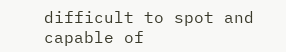difficult to spot and capable of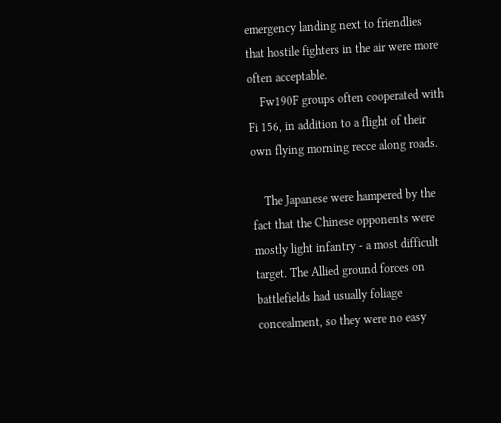emergency landing next to friendlies that hostile fighters in the air were more often acceptable.
    Fw190F groups often cooperated with Fi 156, in addition to a flight of their own flying morning recce along roads.

    The Japanese were hampered by the fact that the Chinese opponents were mostly light infantry - a most difficult target. The Allied ground forces on battlefields had usually foliage concealment, so they were no easy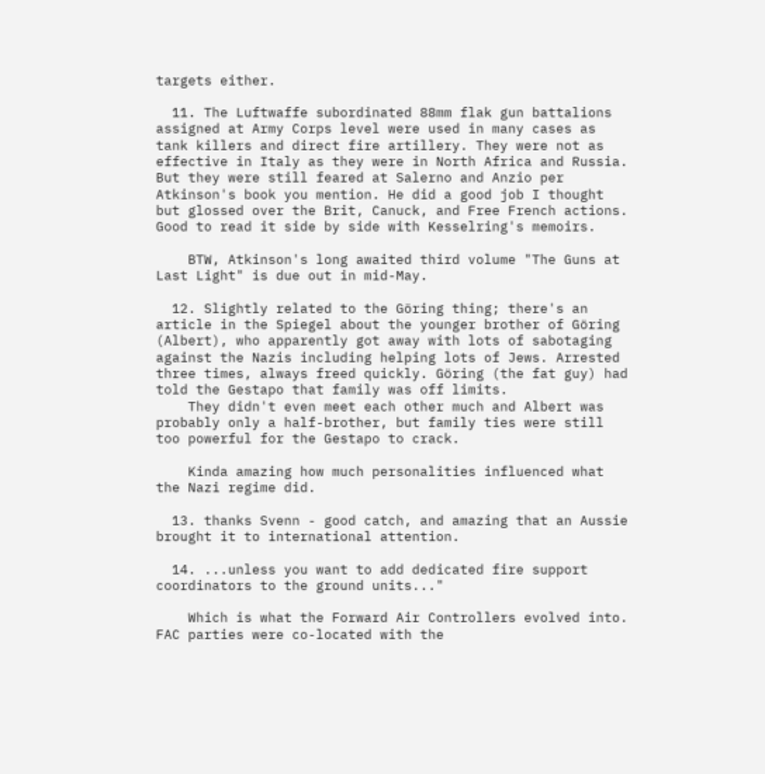targets either.

  11. The Luftwaffe subordinated 88mm flak gun battalions assigned at Army Corps level were used in many cases as tank killers and direct fire artillery. They were not as effective in Italy as they were in North Africa and Russia. But they were still feared at Salerno and Anzio per Atkinson's book you mention. He did a good job I thought but glossed over the Brit, Canuck, and Free French actions. Good to read it side by side with Kesselring's memoirs.

    BTW, Atkinson's long awaited third volume "The Guns at Last Light" is due out in mid-May.

  12. Slightly related to the Göring thing; there's an article in the Spiegel about the younger brother of Göring (Albert), who apparently got away with lots of sabotaging against the Nazis including helping lots of Jews. Arrested three times, always freed quickly. Göring (the fat guy) had told the Gestapo that family was off limits.
    They didn't even meet each other much and Albert was probably only a half-brother, but family ties were still too powerful for the Gestapo to crack.

    Kinda amazing how much personalities influenced what the Nazi regime did.

  13. thanks Svenn - good catch, and amazing that an Aussie brought it to international attention.

  14. ...unless you want to add dedicated fire support coordinators to the ground units..."

    Which is what the Forward Air Controllers evolved into. FAC parties were co-located with the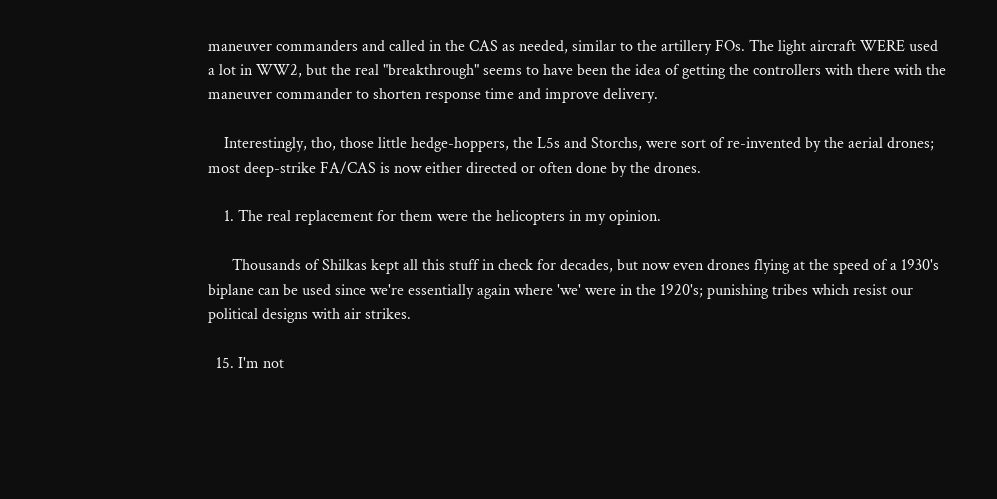maneuver commanders and called in the CAS as needed, similar to the artillery FOs. The light aircraft WERE used a lot in WW2, but the real "breakthrough" seems to have been the idea of getting the controllers with there with the maneuver commander to shorten response time and improve delivery.

    Interestingly, tho, those little hedge-hoppers, the L5s and Storchs, were sort of re-invented by the aerial drones; most deep-strike FA/CAS is now either directed or often done by the drones.

    1. The real replacement for them were the helicopters in my opinion.

      Thousands of Shilkas kept all this stuff in check for decades, but now even drones flying at the speed of a 1930's biplane can be used since we're essentially again where 'we' were in the 1920's; punishing tribes which resist our political designs with air strikes.

  15. I'm not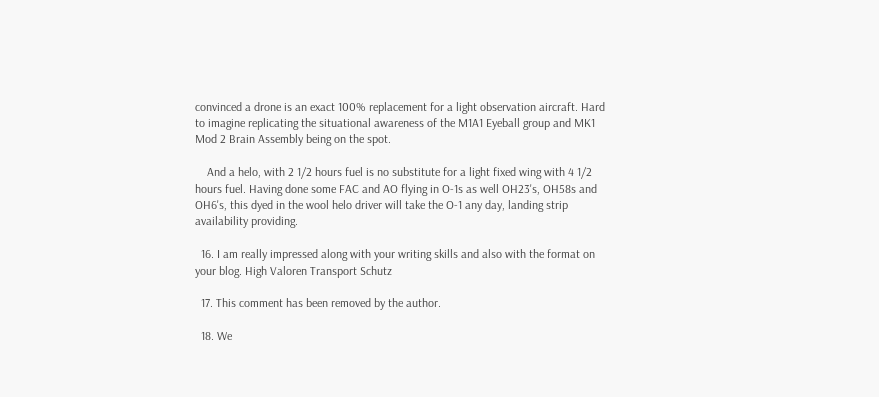convinced a drone is an exact 100% replacement for a light observation aircraft. Hard to imagine replicating the situational awareness of the M1A1 Eyeball group and MK1 Mod 2 Brain Assembly being on the spot.

    And a helo, with 2 1/2 hours fuel is no substitute for a light fixed wing with 4 1/2 hours fuel. Having done some FAC and AO flying in O-1s as well OH23's, OH58s and OH6's, this dyed in the wool helo driver will take the O-1 any day, landing strip availability providing.

  16. I am really impressed along with your writing skills and also with the format on your blog. High Valoren Transport Schutz

  17. This comment has been removed by the author.

  18. We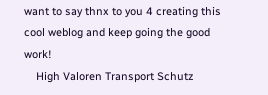want to say thnx to you 4 creating this cool weblog and keep going the good work!
    High Valoren Transport Schutz